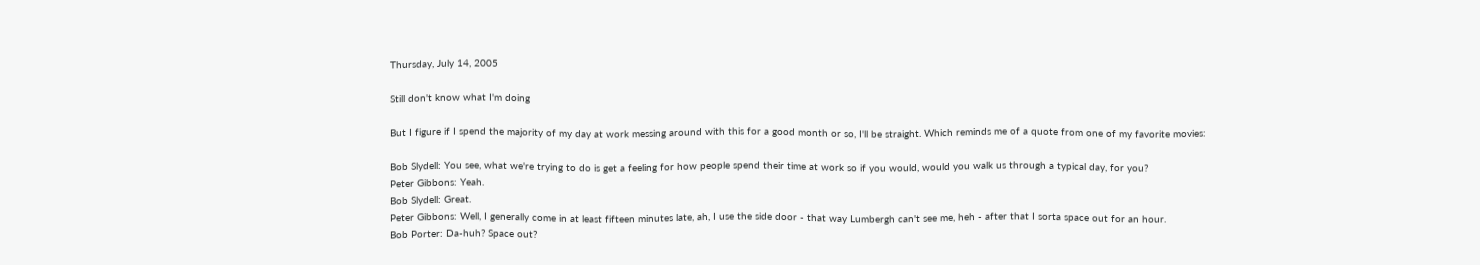Thursday, July 14, 2005

Still don't know what I'm doing

But I figure if I spend the majority of my day at work messing around with this for a good month or so, I'll be straight. Which reminds me of a quote from one of my favorite movies:

Bob Slydell: You see, what we're trying to do is get a feeling for how people spend their time at work so if you would, would you walk us through a typical day, for you?
Peter Gibbons: Yeah.
Bob Slydell: Great.
Peter Gibbons: Well, I generally come in at least fifteen minutes late, ah, I use the side door - that way Lumbergh can't see me, heh - after that I sorta space out for an hour.
Bob Porter: Da-huh? Space out?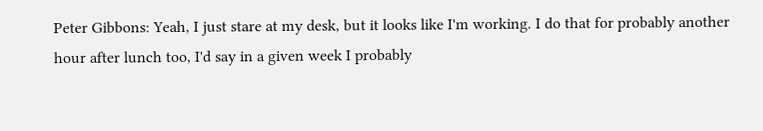Peter Gibbons: Yeah, I just stare at my desk, but it looks like I'm working. I do that for probably another hour after lunch too, I'd say in a given week I probably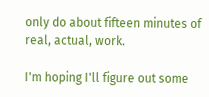only do about fifteen minutes of real, actual, work.

I'm hoping I'll figure out some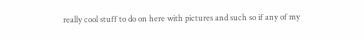really cool stuff to do on here with pictures and such so if any of my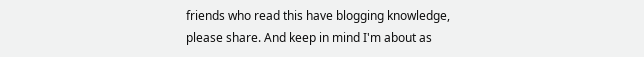friends who read this have blogging knowledge, please share. And keep in mind I'm about as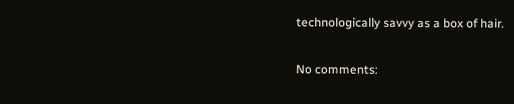technologically savvy as a box of hair.

No comments: